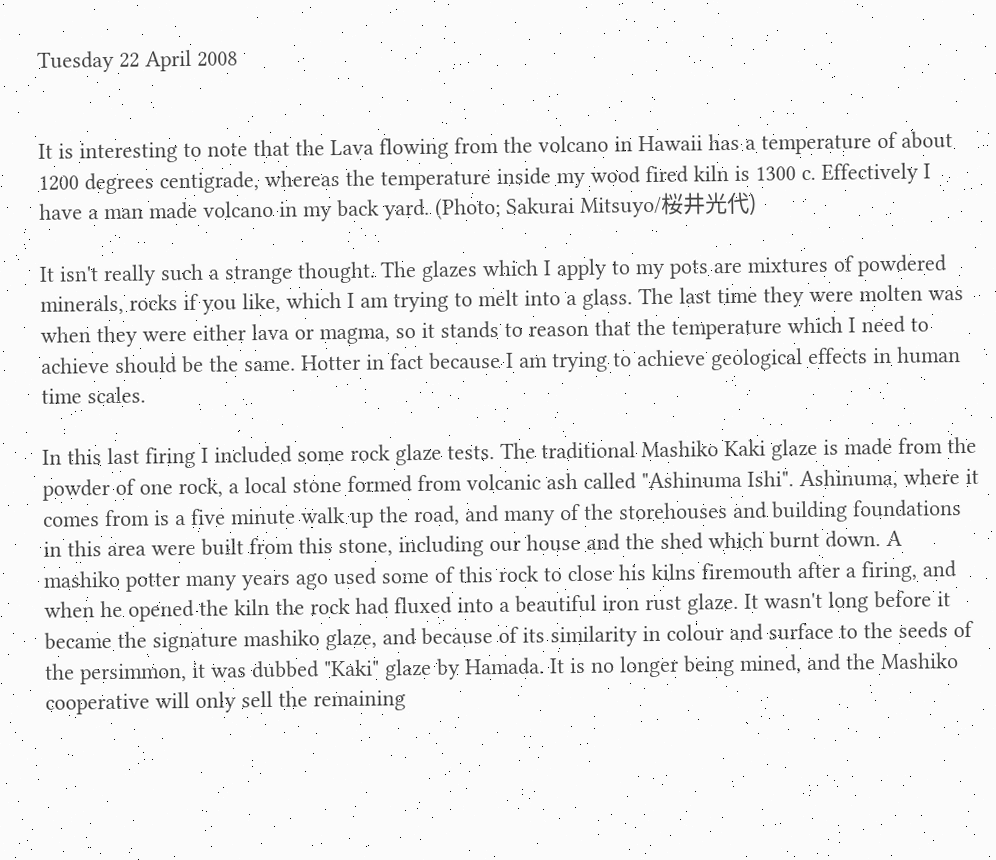Tuesday 22 April 2008


It is interesting to note that the Lava flowing from the volcano in Hawaii has a temperature of about 1200 degrees centigrade, whereas the temperature inside my wood fired kiln is 1300 c. Effectively I have a man made volcano in my back yard. (Photo; Sakurai Mitsuyo/桜井光代)

It isn't really such a strange thought. The glazes which I apply to my pots are mixtures of powdered minerals, rocks if you like, which I am trying to melt into a glass. The last time they were molten was when they were either lava or magma, so it stands to reason that the temperature which I need to achieve should be the same. Hotter in fact because I am trying to achieve geological effects in human time scales.

In this last firing I included some rock glaze tests. The traditional Mashiko Kaki glaze is made from the powder of one rock, a local stone formed from volcanic ash called "Ashinuma Ishi". Ashinuma, where it comes from is a five minute walk up the road, and many of the storehouses and building foundations in this area were built from this stone, including our house and the shed which burnt down. A mashiko potter many years ago used some of this rock to close his kilns firemouth after a firing, and when he opened the kiln the rock had fluxed into a beautiful iron rust glaze. It wasn't long before it became the signature mashiko glaze, and because of its similarity in colour and surface to the seeds of the persimmon, it was dubbed "Kaki" glaze by Hamada. It is no longer being mined, and the Mashiko cooperative will only sell the remaining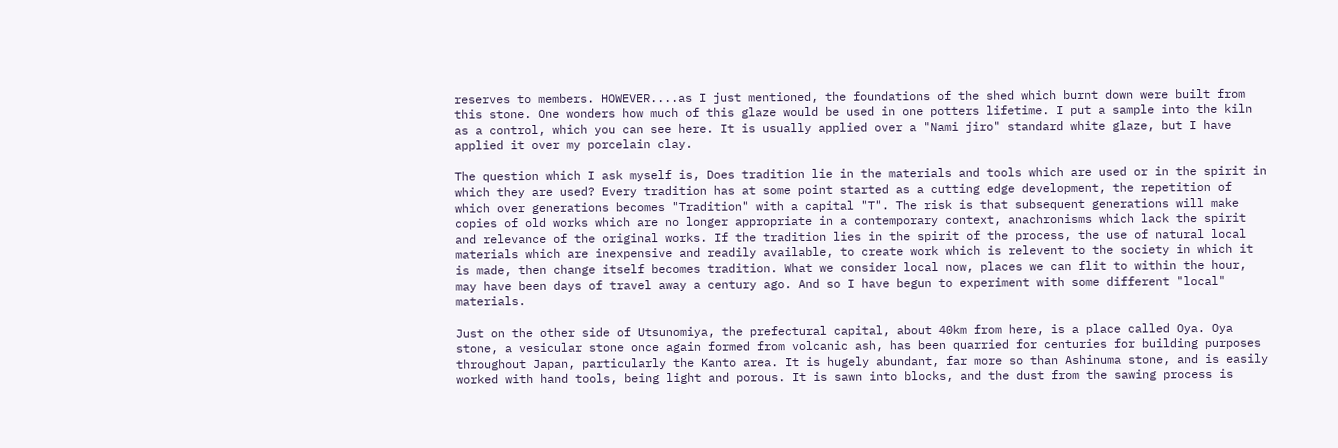reserves to members. HOWEVER....as I just mentioned, the foundations of the shed which burnt down were built from this stone. One wonders how much of this glaze would be used in one potters lifetime. I put a sample into the kiln as a control, which you can see here. It is usually applied over a "Nami jiro" standard white glaze, but I have applied it over my porcelain clay.

The question which I ask myself is, Does tradition lie in the materials and tools which are used or in the spirit in which they are used? Every tradition has at some point started as a cutting edge development, the repetition of which over generations becomes "Tradition" with a capital "T". The risk is that subsequent generations will make copies of old works which are no longer appropriate in a contemporary context, anachronisms which lack the spirit and relevance of the original works. If the tradition lies in the spirit of the process, the use of natural local materials which are inexpensive and readily available, to create work which is relevent to the society in which it is made, then change itself becomes tradition. What we consider local now, places we can flit to within the hour, may have been days of travel away a century ago. And so I have begun to experiment with some different "local" materials.

Just on the other side of Utsunomiya, the prefectural capital, about 40km from here, is a place called Oya. Oya stone, a vesicular stone once again formed from volcanic ash, has been quarried for centuries for building purposes throughout Japan, particularly the Kanto area. It is hugely abundant, far more so than Ashinuma stone, and is easily worked with hand tools, being light and porous. It is sawn into blocks, and the dust from the sawing process is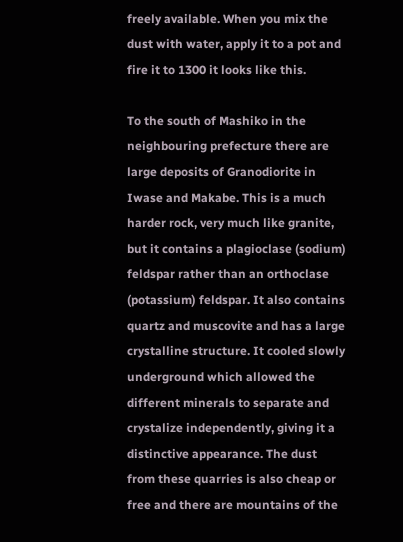freely available. When you mix the dust with water, apply it to a pot and fire it to 1300 it looks like this.

To the south of Mashiko in the neighbouring prefecture there are large deposits of Granodiorite in Iwase and Makabe. This is a much harder rock, very much like granite, but it contains a plagioclase (sodium) feldspar rather than an orthoclase (potassium) feldspar. It also contains quartz and muscovite and has a large crystalline structure. It cooled slowly underground which allowed the different minerals to separate and crystalize independently, giving it a distinctive appearance. The dust from these quarries is also cheap or free and there are mountains of the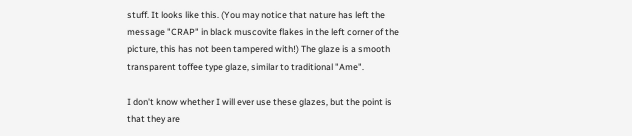stuff. It looks like this. (You may notice that nature has left the message "CRAP" in black muscovite flakes in the left corner of the picture, this has not been tampered with!) The glaze is a smooth transparent toffee type glaze, similar to traditional "Ame".

I don't know whether I will ever use these glazes, but the point is that they are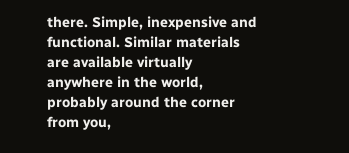there. Simple, inexpensive and functional. Similar materials are available virtually anywhere in the world, probably around the corner from you,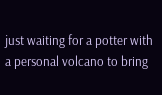just waiting for a potter with a personal volcano to bring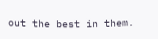out the best in them.